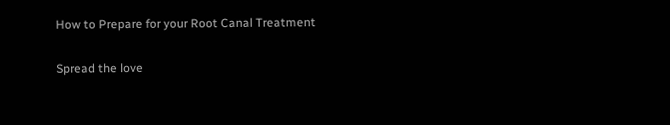How to Prepare for your Root Canal Treatment

Spread the love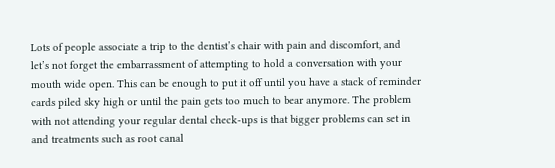Lots of people associate a trip to the dentist’s chair with pain and discomfort, and let’s not forget the embarrassment of attempting to hold a conversation with your mouth wide open. This can be enough to put it off until you have a stack of reminder cards piled sky high or until the pain gets too much to bear anymore. The problem with not attending your regular dental check-ups is that bigger problems can set in and treatments such as root canal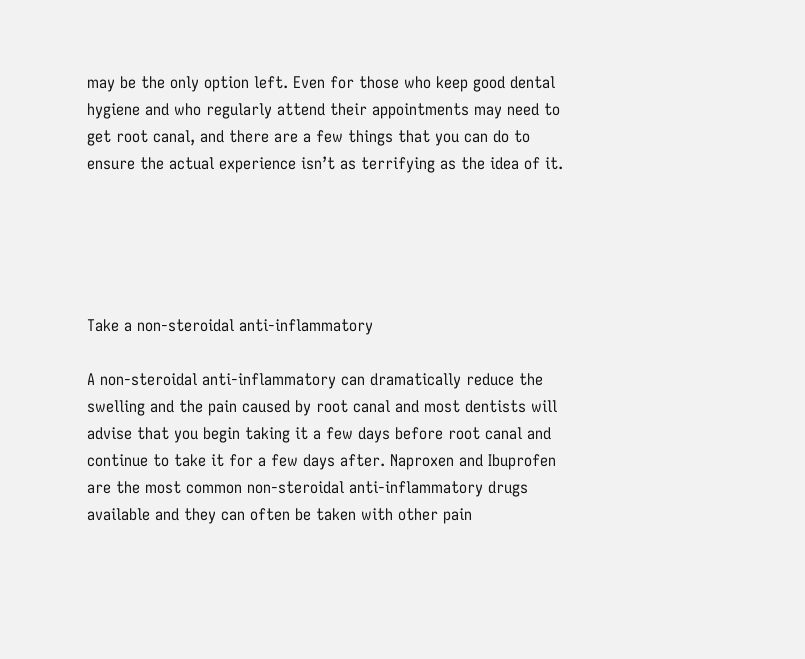may be the only option left. Even for those who keep good dental hygiene and who regularly attend their appointments may need to get root canal, and there are a few things that you can do to ensure the actual experience isn’t as terrifying as the idea of it.





Take a non-steroidal anti-inflammatory

A non-steroidal anti-inflammatory can dramatically reduce the swelling and the pain caused by root canal and most dentists will advise that you begin taking it a few days before root canal and continue to take it for a few days after. Naproxen and Ibuprofen are the most common non-steroidal anti-inflammatory drugs available and they can often be taken with other pain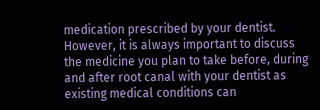medication prescribed by your dentist. However, it is always important to discuss the medicine you plan to take before, during and after root canal with your dentist as existing medical conditions can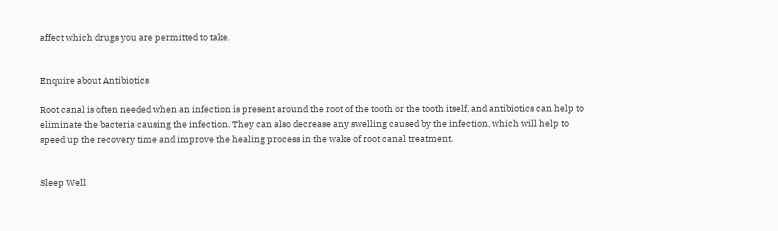affect which drugs you are permitted to take.


Enquire about Antibiotics

Root canal is often needed when an infection is present around the root of the tooth or the tooth itself, and antibiotics can help to eliminate the bacteria causing the infection. They can also decrease any swelling caused by the infection, which will help to speed up the recovery time and improve the healing process in the wake of root canal treatment.


Sleep Well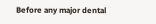Before any major dental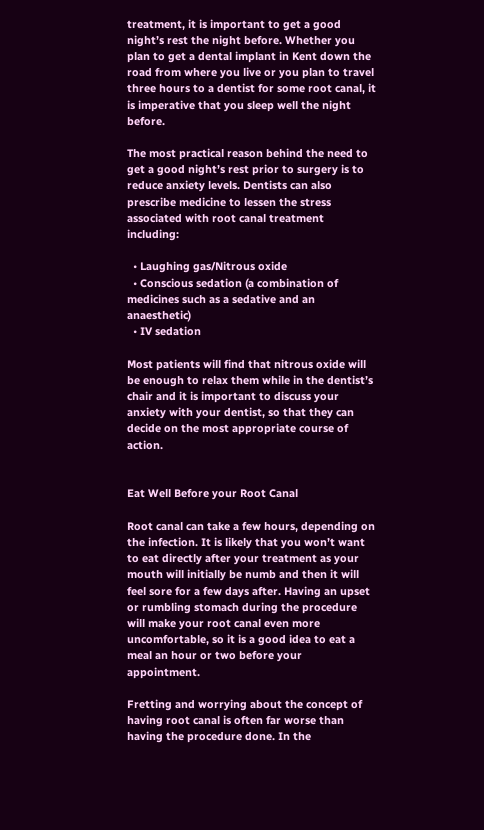treatment, it is important to get a good night’s rest the night before. Whether you plan to get a dental implant in Kent down the road from where you live or you plan to travel three hours to a dentist for some root canal, it is imperative that you sleep well the night before.

The most practical reason behind the need to get a good night’s rest prior to surgery is to reduce anxiety levels. Dentists can also prescribe medicine to lessen the stress associated with root canal treatment including:

  • Laughing gas/Nitrous oxide
  • Conscious sedation (a combination of medicines such as a sedative and an anaesthetic)
  • IV sedation

Most patients will find that nitrous oxide will be enough to relax them while in the dentist’s chair and it is important to discuss your anxiety with your dentist, so that they can decide on the most appropriate course of action.


Eat Well Before your Root Canal

Root canal can take a few hours, depending on the infection. It is likely that you won’t want to eat directly after your treatment as your mouth will initially be numb and then it will feel sore for a few days after. Having an upset or rumbling stomach during the procedure will make your root canal even more uncomfortable, so it is a good idea to eat a meal an hour or two before your appointment.

Fretting and worrying about the concept of having root canal is often far worse than having the procedure done. In the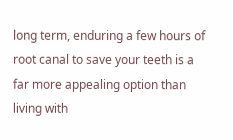long term, enduring a few hours of root canal to save your teeth is a far more appealing option than living with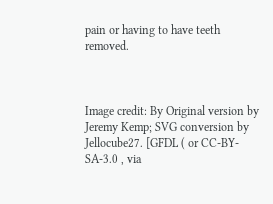pain or having to have teeth removed.



Image credit: By Original version by Jeremy Kemp; SVG conversion by Jellocube27. [GFDL ( or CC-BY-SA-3.0 , via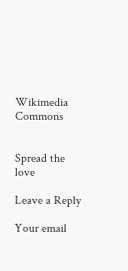Wikimedia Commons


Spread the love

Leave a Reply

Your email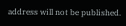address will not be published.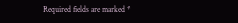Required fields are marked *